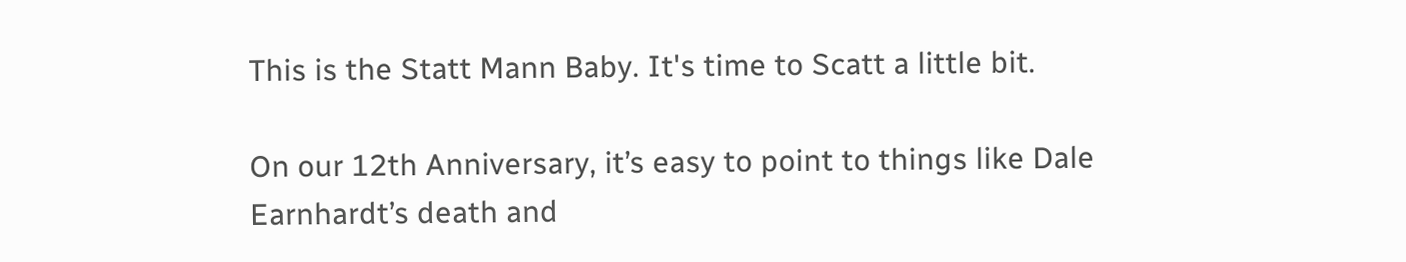This is the Statt Mann Baby. It's time to Scatt a little bit.

On our 12th Anniversary, it’s easy to point to things like Dale Earnhardt’s death and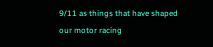9/11 as things that have shaped our motor racing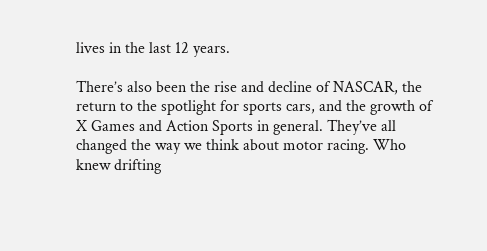lives in the last 12 years.

There’s also been the rise and decline of NASCAR, the return to the spotlight for sports cars, and the growth of X Games and Action Sports in general. They’ve all changed the way we think about motor racing. Who knew drifting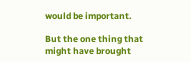would be important.

But the one thing that might have brought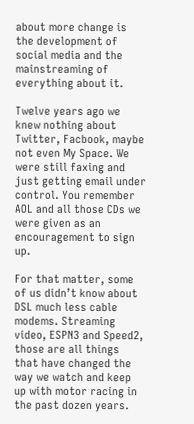about more change is the development of social media and the mainstreaming of everything about it.

Twelve years ago we knew nothing about Twitter, Facbook, maybe not even My Space. We were still faxing and just getting email under control. You remember AOL and all those CDs we were given as an encouragement to sign up.

For that matter, some of us didn’t know about DSL much less cable modems. Streaming video, ESPN3 and Speed2, those are all things that have changed the way we watch and keep up with motor racing in the past dozen years.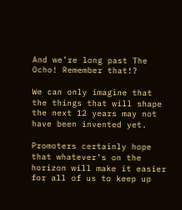And we’re long past The Ocho! Remember that!?

We can only imagine that the things that will shape the next 12 years may not have been invented yet.

Promoters certainly hope that whatever’s on the horizon will make it easier for all of us to keep up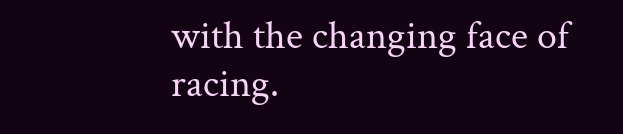with the changing face of racing.